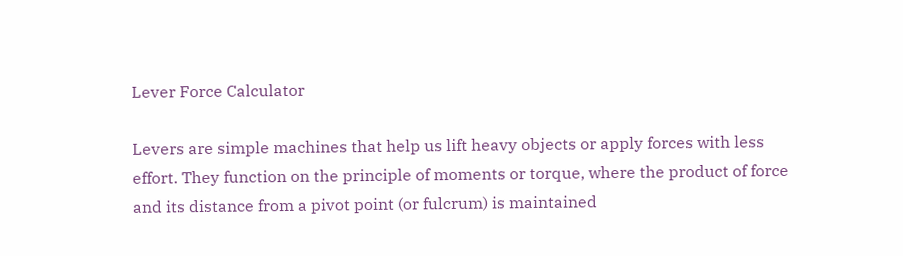Lever Force Calculator

Levers are simple machines that help us lift heavy objects or apply forces with less effort. They function on the principle of moments or torque, where the product of force and its distance from a pivot point (or fulcrum) is maintained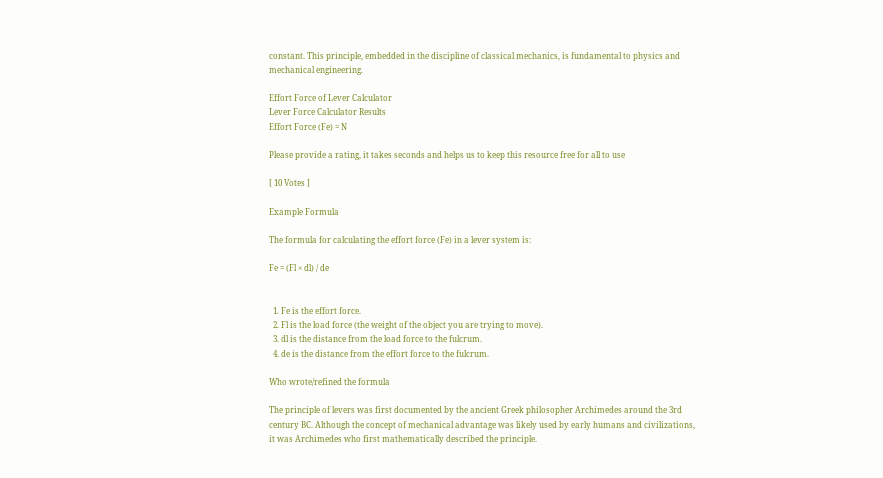constant. This principle, embedded in the discipline of classical mechanics, is fundamental to physics and mechanical engineering.

Effort Force of Lever Calculator
Lever Force Calculator Results
Effort Force (Fe) = N

Please provide a rating, it takes seconds and helps us to keep this resource free for all to use

[ 10 Votes ]

Example Formula

The formula for calculating the effort force (Fe) in a lever system is:

Fe = (Fl × dl) / de


  1. Fe is the effort force.
  2. Fl is the load force (the weight of the object you are trying to move).
  3. dl is the distance from the load force to the fulcrum.
  4. de is the distance from the effort force to the fulcrum.

Who wrote/refined the formula

The principle of levers was first documented by the ancient Greek philosopher Archimedes around the 3rd century BC. Although the concept of mechanical advantage was likely used by early humans and civilizations, it was Archimedes who first mathematically described the principle.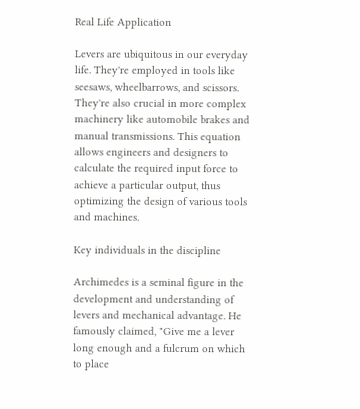Real Life Application

Levers are ubiquitous in our everyday life. They're employed in tools like seesaws, wheelbarrows, and scissors. They're also crucial in more complex machinery like automobile brakes and manual transmissions. This equation allows engineers and designers to calculate the required input force to achieve a particular output, thus optimizing the design of various tools and machines.

Key individuals in the discipline

Archimedes is a seminal figure in the development and understanding of levers and mechanical advantage. He famously claimed, "Give me a lever long enough and a fulcrum on which to place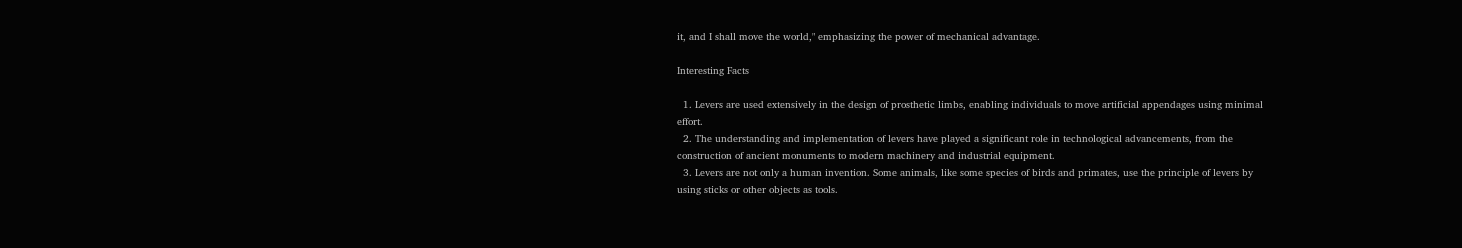it, and I shall move the world," emphasizing the power of mechanical advantage.

Interesting Facts

  1. Levers are used extensively in the design of prosthetic limbs, enabling individuals to move artificial appendages using minimal effort.
  2. The understanding and implementation of levers have played a significant role in technological advancements, from the construction of ancient monuments to modern machinery and industrial equipment.
  3. Levers are not only a human invention. Some animals, like some species of birds and primates, use the principle of levers by using sticks or other objects as tools.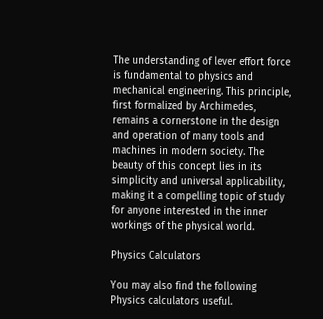The understanding of lever effort force is fundamental to physics and mechanical engineering. This principle, first formalized by Archimedes, remains a cornerstone in the design and operation of many tools and machines in modern society. The beauty of this concept lies in its simplicity and universal applicability, making it a compelling topic of study for anyone interested in the inner workings of the physical world.

Physics Calculators

You may also find the following Physics calculators useful.